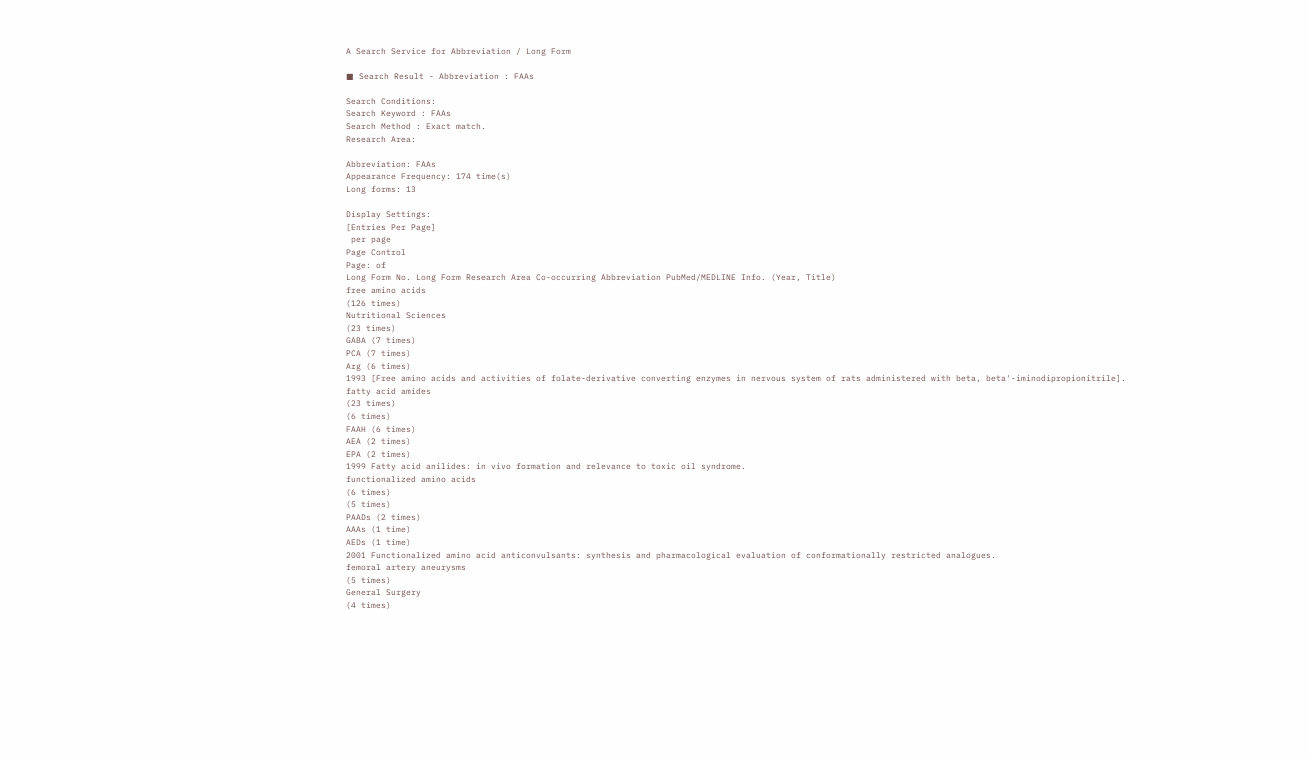A Search Service for Abbreviation / Long Form

■ Search Result - Abbreviation : FAAs

Search Conditions:
Search Keyword : FAAs
Search Method : Exact match.
Research Area:

Abbreviation: FAAs
Appearance Frequency: 174 time(s)
Long forms: 13

Display Settings:
[Entries Per Page]
 per page
Page Control
Page: of
Long Form No. Long Form Research Area Co-occurring Abbreviation PubMed/MEDLINE Info. (Year, Title)
free amino acids
(126 times)
Nutritional Sciences
(23 times)
GABA (7 times)
PCA (7 times)
Arg (6 times)
1993 [Free amino acids and activities of folate-derivative converting enzymes in nervous system of rats administered with beta, beta'-iminodipropionitrile].
fatty acid amides
(23 times)
(6 times)
FAAH (6 times)
AEA (2 times)
EPA (2 times)
1999 Fatty acid anilides: in vivo formation and relevance to toxic oil syndrome.
functionalized amino acids
(6 times)
(5 times)
PAADs (2 times)
AAAs (1 time)
AEDs (1 time)
2001 Functionalized amino acid anticonvulsants: synthesis and pharmacological evaluation of conformationally restricted analogues.
femoral artery aneurysms
(5 times)
General Surgery
(4 times)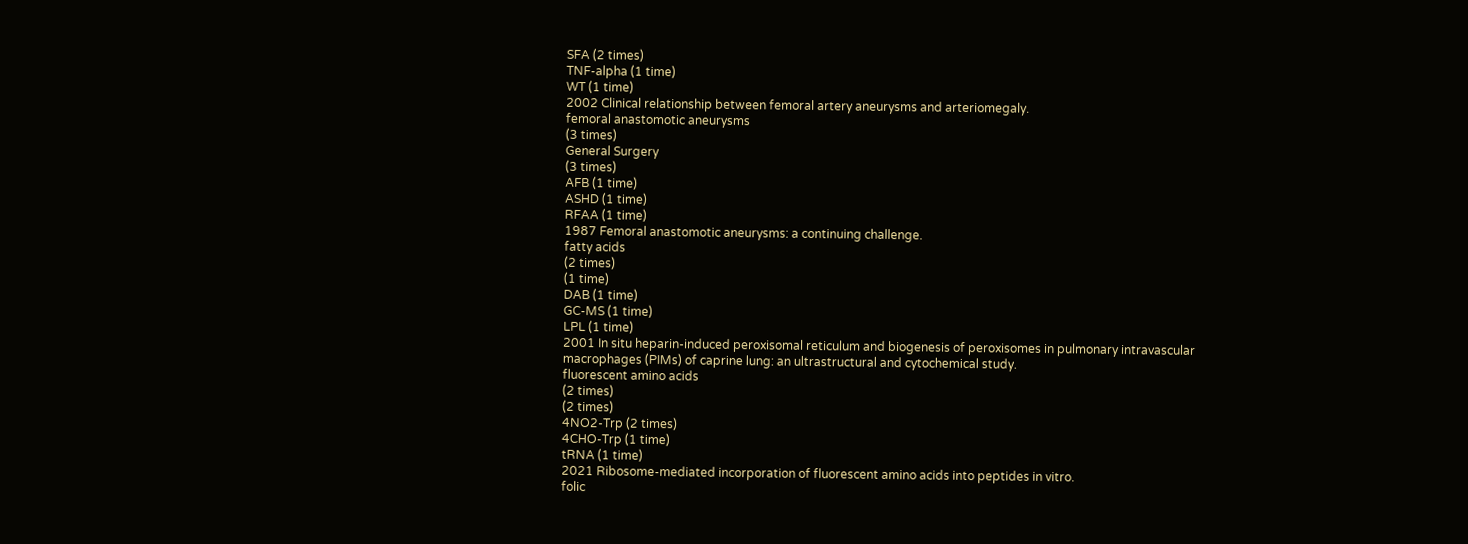SFA (2 times)
TNF-alpha (1 time)
WT (1 time)
2002 Clinical relationship between femoral artery aneurysms and arteriomegaly.
femoral anastomotic aneurysms
(3 times)
General Surgery
(3 times)
AFB (1 time)
ASHD (1 time)
RFAA (1 time)
1987 Femoral anastomotic aneurysms: a continuing challenge.
fatty acids
(2 times)
(1 time)
DAB (1 time)
GC-MS (1 time)
LPL (1 time)
2001 In situ heparin-induced peroxisomal reticulum and biogenesis of peroxisomes in pulmonary intravascular macrophages (PIMs) of caprine lung: an ultrastructural and cytochemical study.
fluorescent amino acids
(2 times)
(2 times)
4NO2-Trp (2 times)
4CHO-Trp (1 time)
tRNA (1 time)
2021 Ribosome-mediated incorporation of fluorescent amino acids into peptides in vitro.
folic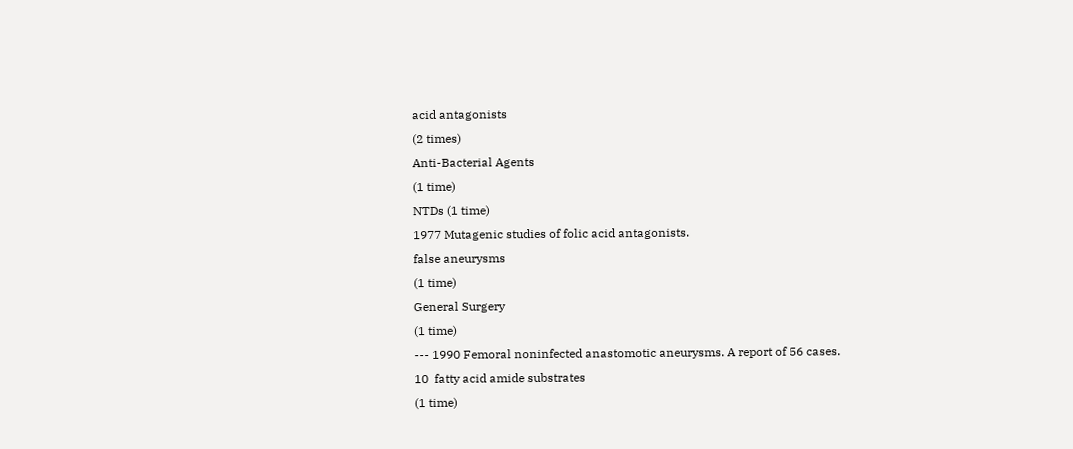acid antagonists
(2 times)
Anti-Bacterial Agents
(1 time)
NTDs (1 time)
1977 Mutagenic studies of folic acid antagonists.
false aneurysms
(1 time)
General Surgery
(1 time)
--- 1990 Femoral noninfected anastomotic aneurysms. A report of 56 cases.
10  fatty acid amide substrates
(1 time)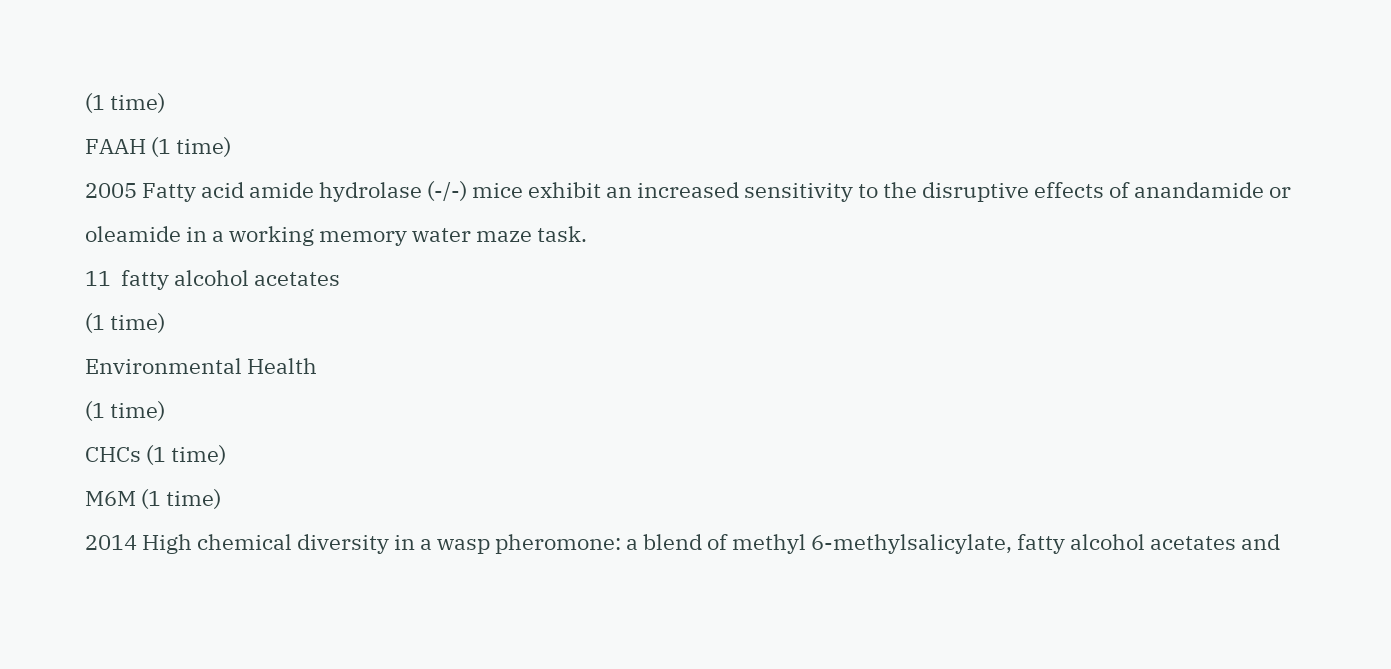(1 time)
FAAH (1 time)
2005 Fatty acid amide hydrolase (-/-) mice exhibit an increased sensitivity to the disruptive effects of anandamide or oleamide in a working memory water maze task.
11  fatty alcohol acetates
(1 time)
Environmental Health
(1 time)
CHCs (1 time)
M6M (1 time)
2014 High chemical diversity in a wasp pheromone: a blend of methyl 6-methylsalicylate, fatty alcohol acetates and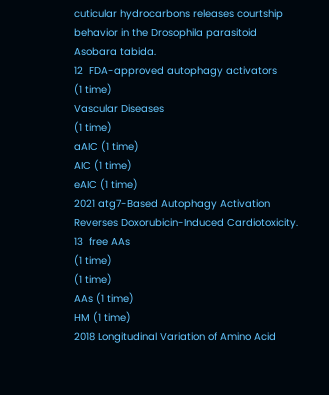cuticular hydrocarbons releases courtship behavior in the Drosophila parasitoid Asobara tabida.
12  FDA-approved autophagy activators
(1 time)
Vascular Diseases
(1 time)
aAIC (1 time)
AIC (1 time)
eAIC (1 time)
2021 atg7-Based Autophagy Activation Reverses Doxorubicin-Induced Cardiotoxicity.
13  free AAs
(1 time)
(1 time)
AAs (1 time)
HM (1 time)
2018 Longitudinal Variation of Amino Acid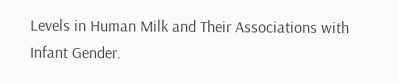Levels in Human Milk and Their Associations with Infant Gender.